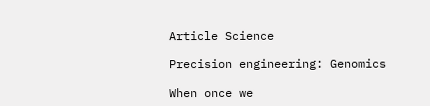Article Science

Precision engineering: Genomics

When once we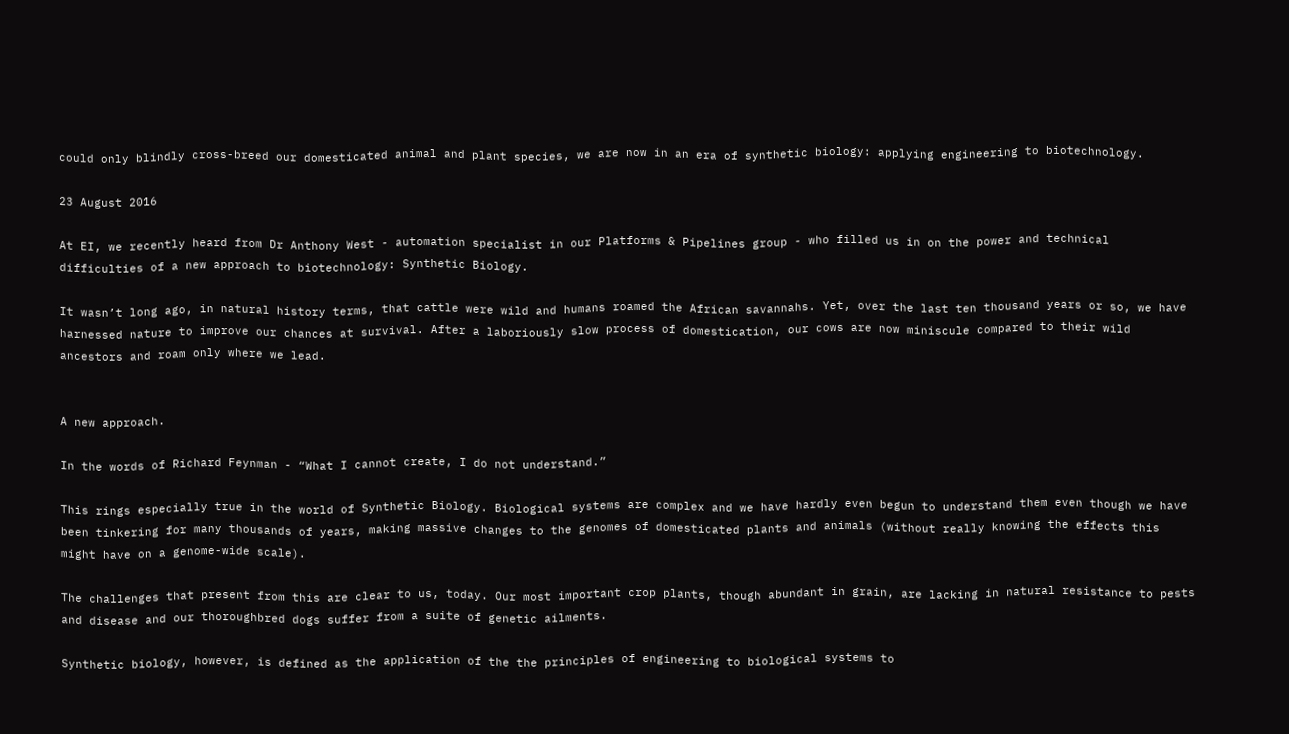could only blindly cross-breed our domesticated animal and plant species, we are now in an era of synthetic biology: applying engineering to biotechnology.

23 August 2016

At EI, we recently heard from Dr Anthony West - automation specialist in our Platforms & Pipelines group - who filled us in on the power and technical difficulties of a new approach to biotechnology: Synthetic Biology.

It wasn’t long ago, in natural history terms, that cattle were wild and humans roamed the African savannahs. Yet, over the last ten thousand years or so, we have harnessed nature to improve our chances at survival. After a laboriously slow process of domestication, our cows are now miniscule compared to their wild ancestors and roam only where we lead.


A new approach.

In the words of Richard Feynman - “What I cannot create, I do not understand.”

This rings especially true in the world of Synthetic Biology. Biological systems are complex and we have hardly even begun to understand them even though we have been tinkering for many thousands of years, making massive changes to the genomes of domesticated plants and animals (without really knowing the effects this might have on a genome-wide scale).

The challenges that present from this are clear to us, today. Our most important crop plants, though abundant in grain, are lacking in natural resistance to pests and disease and our thoroughbred dogs suffer from a suite of genetic ailments.

Synthetic biology, however, is defined as the application of the the principles of engineering to biological systems to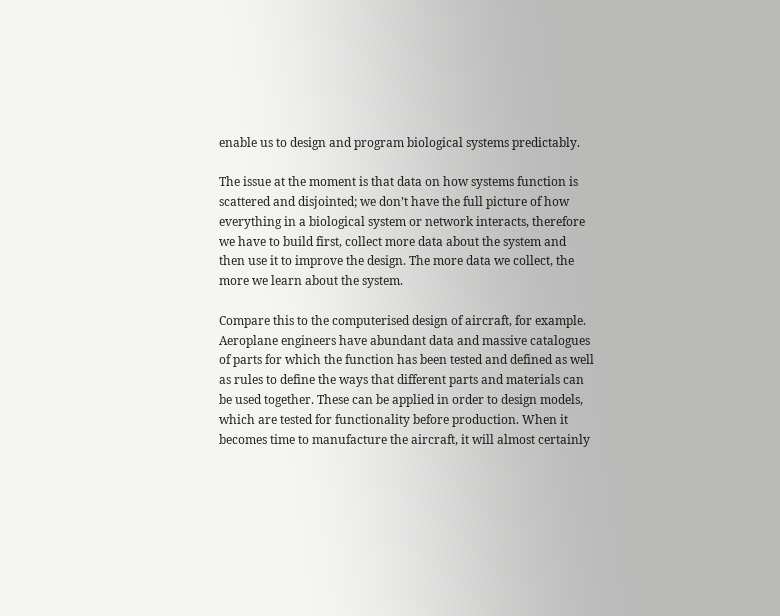enable us to design and program biological systems predictably.

The issue at the moment is that data on how systems function is scattered and disjointed; we don’t have the full picture of how everything in a biological system or network interacts, therefore we have to build first, collect more data about the system and then use it to improve the design. The more data we collect, the more we learn about the system.

Compare this to the computerised design of aircraft, for example. Aeroplane engineers have abundant data and massive catalogues of parts for which the function has been tested and defined as well as rules to define the ways that different parts and materials can be used together. These can be applied in order to design models, which are tested for functionality before production. When it becomes time to manufacture the aircraft, it will almost certainly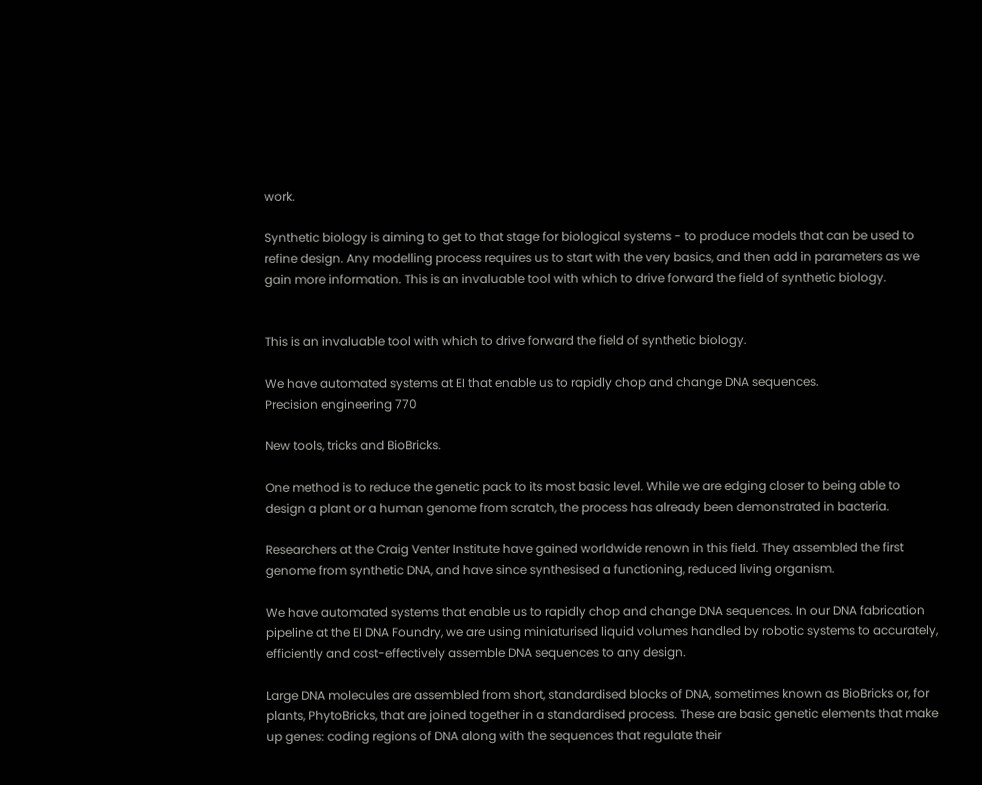work.

Synthetic biology is aiming to get to that stage for biological systems - to produce models that can be used to refine design. Any modelling process requires us to start with the very basics, and then add in parameters as we gain more information. This is an invaluable tool with which to drive forward the field of synthetic biology.


This is an invaluable tool with which to drive forward the field of synthetic biology.

We have automated systems at EI that enable us to rapidly chop and change DNA sequences.
Precision engineering 770

New tools, tricks and BioBricks.

One method is to reduce the genetic pack to its most basic level. While we are edging closer to being able to design a plant or a human genome from scratch, the process has already been demonstrated in bacteria.

Researchers at the Craig Venter Institute have gained worldwide renown in this field. They assembled the first genome from synthetic DNA, and have since synthesised a functioning, reduced living organism.

We have automated systems that enable us to rapidly chop and change DNA sequences. In our DNA fabrication pipeline at the EI DNA Foundry, we are using miniaturised liquid volumes handled by robotic systems to accurately, efficiently and cost-effectively assemble DNA sequences to any design.

Large DNA molecules are assembled from short, standardised blocks of DNA, sometimes known as BioBricks or, for plants, PhytoBricks, that are joined together in a standardised process. These are basic genetic elements that make up genes: coding regions of DNA along with the sequences that regulate their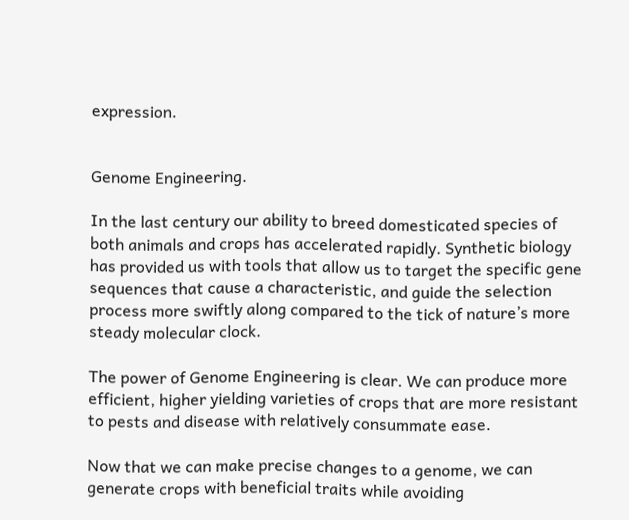expression.


Genome Engineering.

In the last century our ability to breed domesticated species of both animals and crops has accelerated rapidly. Synthetic biology has provided us with tools that allow us to target the specific gene sequences that cause a characteristic, and guide the selection process more swiftly along compared to the tick of nature’s more steady molecular clock.

The power of Genome Engineering is clear. We can produce more efficient, higher yielding varieties of crops that are more resistant to pests and disease with relatively consummate ease.

Now that we can make precise changes to a genome, we can generate crops with beneficial traits while avoiding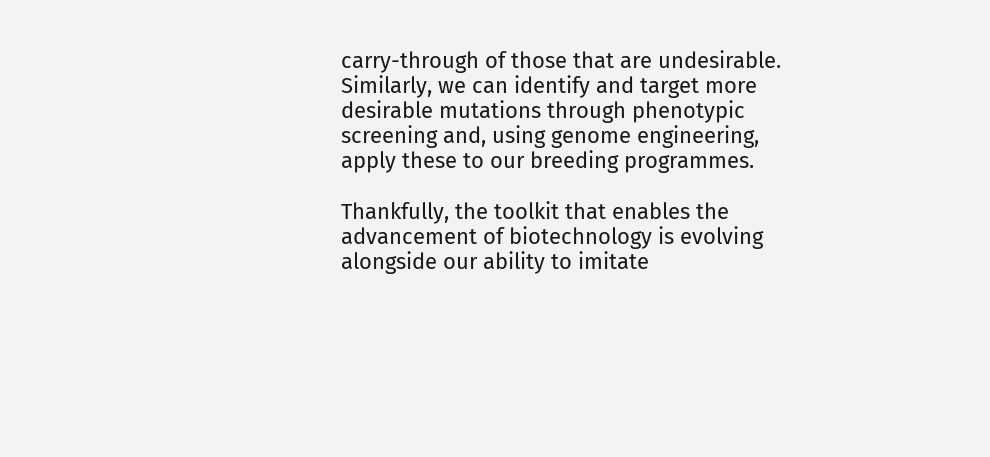carry-through of those that are undesirable. Similarly, we can identify and target more desirable mutations through phenotypic screening and, using genome engineering, apply these to our breeding programmes.

Thankfully, the toolkit that enables the advancement of biotechnology is evolving alongside our ability to imitate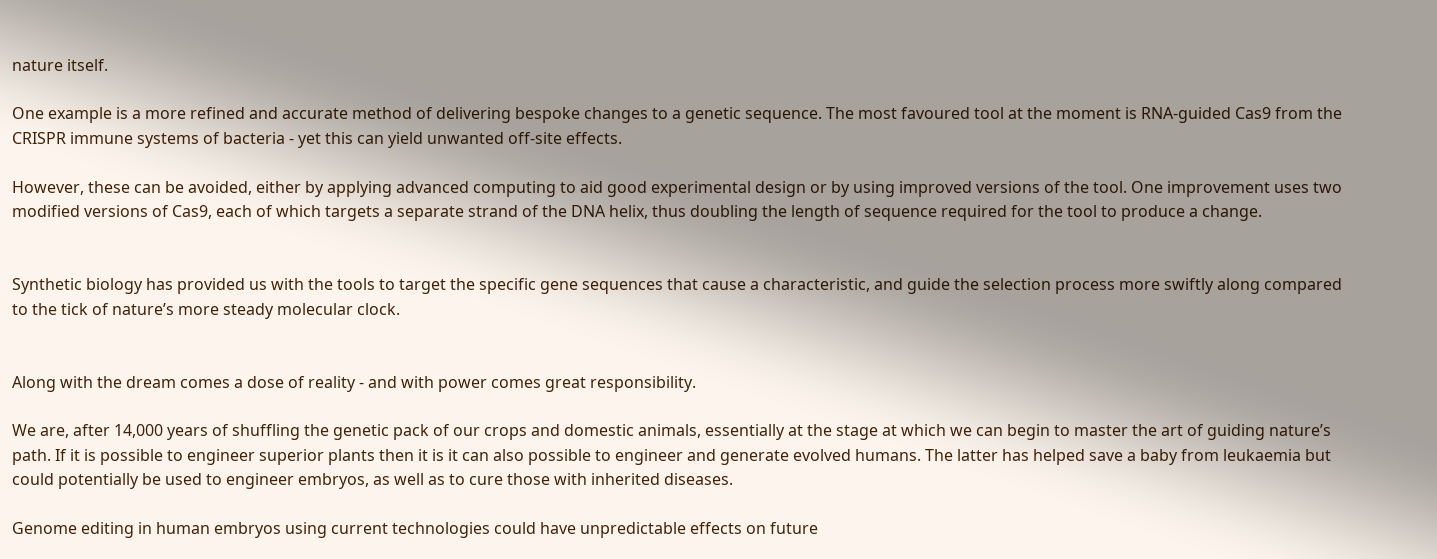nature itself.

One example is a more refined and accurate method of delivering bespoke changes to a genetic sequence. The most favoured tool at the moment is RNA-guided Cas9 from the CRISPR immune systems of bacteria - yet this can yield unwanted off-site effects.

However, these can be avoided, either by applying advanced computing to aid good experimental design or by using improved versions of the tool. One improvement uses two modified versions of Cas9, each of which targets a separate strand of the DNA helix, thus doubling the length of sequence required for the tool to produce a change.


Synthetic biology has provided us with the tools to target the specific gene sequences that cause a characteristic, and guide the selection process more swiftly along compared to the tick of nature’s more steady molecular clock.


Along with the dream comes a dose of reality - and with power comes great responsibility.

We are, after 14,000 years of shuffling the genetic pack of our crops and domestic animals, essentially at the stage at which we can begin to master the art of guiding nature’s path. If it is possible to engineer superior plants then it is it can also possible to engineer and generate evolved humans. The latter has helped save a baby from leukaemia but could potentially be used to engineer embryos, as well as to cure those with inherited diseases.

Genome editing in human embryos using current technologies could have unpredictable effects on future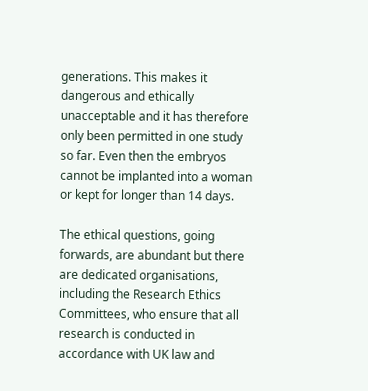generations. This makes it dangerous and ethically unacceptable and it has therefore only been permitted in one study so far. Even then the embryos cannot be implanted into a woman or kept for longer than 14 days.

The ethical questions, going forwards, are abundant but there are dedicated organisations, including the Research Ethics Committees, who ensure that all research is conducted in accordance with UK law and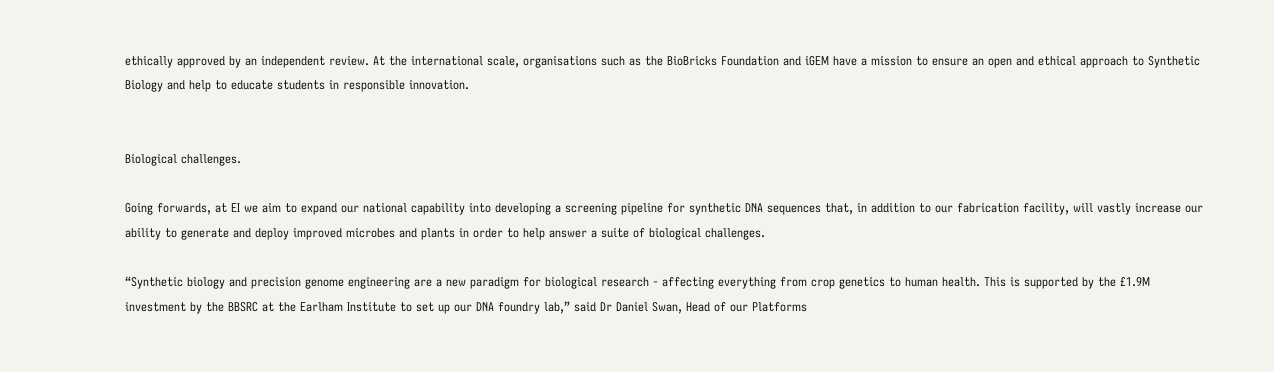ethically approved by an independent review. At the international scale, organisations such as the BioBricks Foundation and iGEM have a mission to ensure an open and ethical approach to Synthetic Biology and help to educate students in responsible innovation.


Biological challenges.

Going forwards, at EI we aim to expand our national capability into developing a screening pipeline for synthetic DNA sequences that, in addition to our fabrication facility, will vastly increase our ability to generate and deploy improved microbes and plants in order to help answer a suite of biological challenges.

“Synthetic biology and precision genome engineering are a new paradigm for biological research - affecting everything from crop genetics to human health. This is supported by the £1.9M investment by the BBSRC at the Earlham Institute to set up our DNA foundry lab,” said Dr Daniel Swan, Head of our Platforms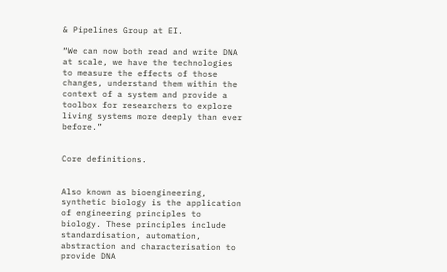& Pipelines Group at EI.

“We can now both read and write DNA at scale, we have the technologies to measure the effects of those changes, understand them within the context of a system and provide a toolbox for researchers to explore living systems more deeply than ever before.”


Core definitions.


Also known as bioengineering, synthetic biology is the application of engineering principles to biology. These principles include standardisation, automation, abstraction and characterisation to provide DNA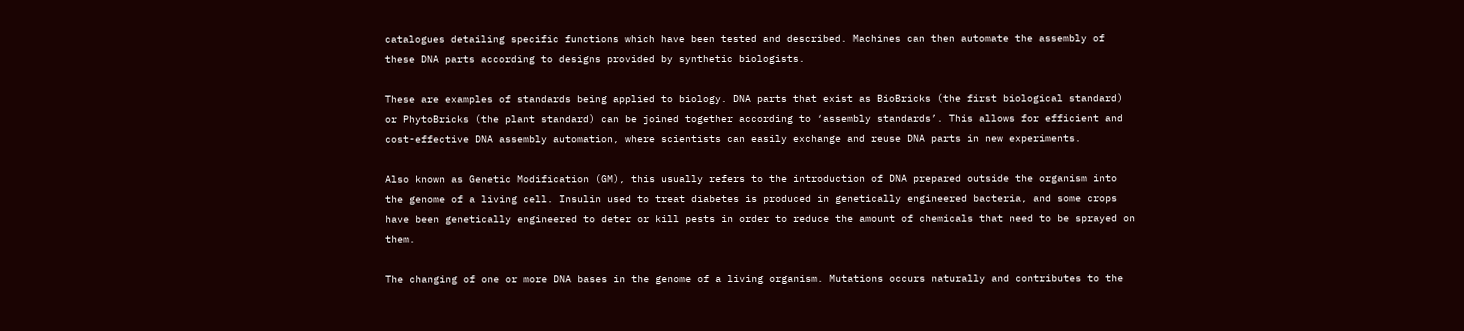catalogues detailing specific functions which have been tested and described. Machines can then automate the assembly of these DNA parts according to designs provided by synthetic biologists.

These are examples of standards being applied to biology. DNA parts that exist as BioBricks (the first biological standard) or PhytoBricks (the plant standard) can be joined together according to ‘assembly standards’. This allows for efficient and cost-effective DNA assembly automation, where scientists can easily exchange and reuse DNA parts in new experiments.

Also known as Genetic Modification (GM), this usually refers to the introduction of DNA prepared outside the organism into the genome of a living cell. Insulin used to treat diabetes is produced in genetically engineered bacteria, and some crops have been genetically engineered to deter or kill pests in order to reduce the amount of chemicals that need to be sprayed on them.

The changing of one or more DNA bases in the genome of a living organism. Mutations occurs naturally and contributes to the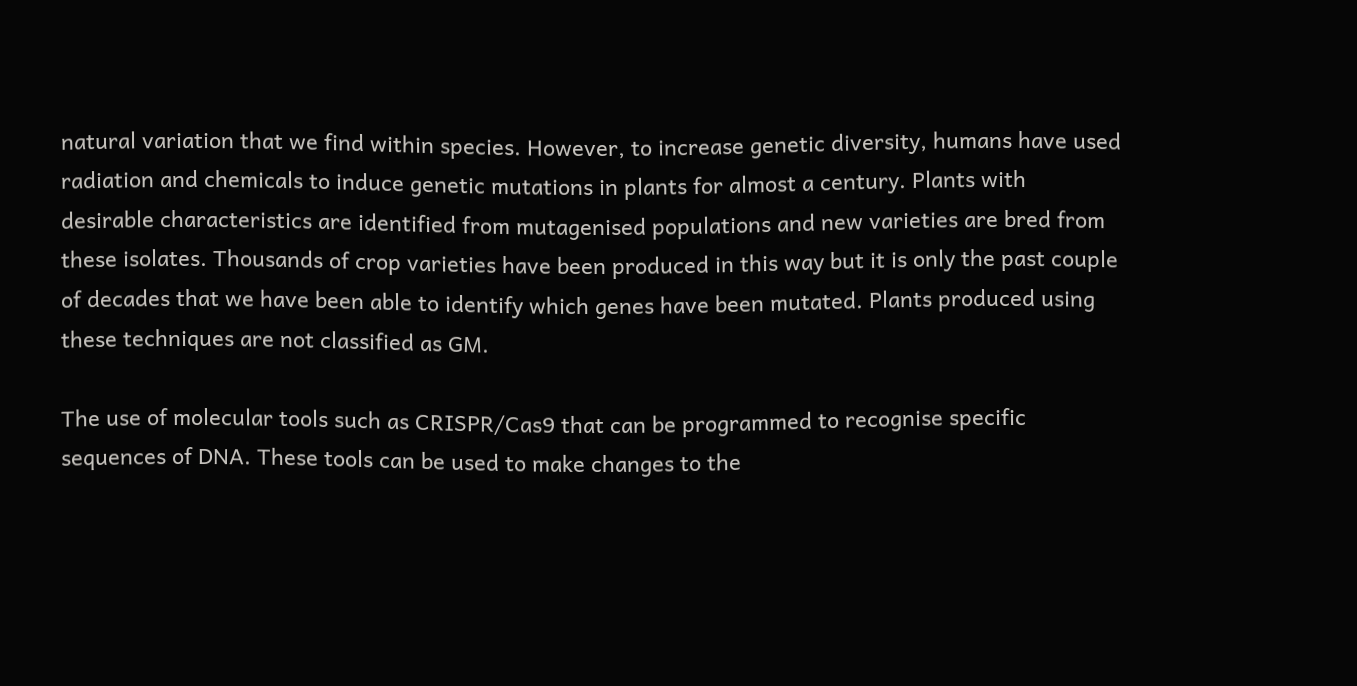natural variation that we find within species. However, to increase genetic diversity, humans have used radiation and chemicals to induce genetic mutations in plants for almost a century. Plants with desirable characteristics are identified from mutagenised populations and new varieties are bred from these isolates. Thousands of crop varieties have been produced in this way but it is only the past couple of decades that we have been able to identify which genes have been mutated. Plants produced using these techniques are not classified as GM.

The use of molecular tools such as CRISPR/Cas9 that can be programmed to recognise specific sequences of DNA. These tools can be used to make changes to the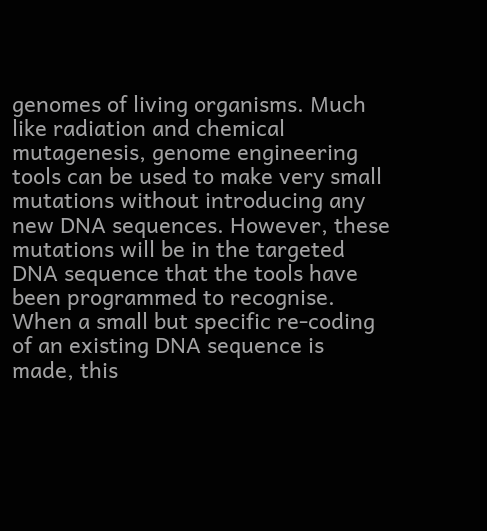genomes of living organisms. Much like radiation and chemical mutagenesis, genome engineering tools can be used to make very small mutations without introducing any new DNA sequences. However, these mutations will be in the targeted DNA sequence that the tools have been programmed to recognise. When a small but specific re-coding of an existing DNA sequence is made, this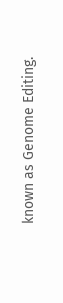known as Genome Editing.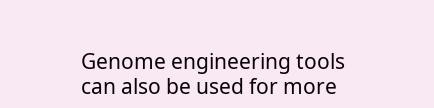Genome engineering tools can also be used for more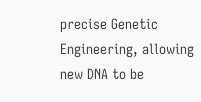precise Genetic Engineering, allowing new DNA to be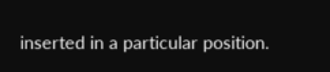inserted in a particular position.